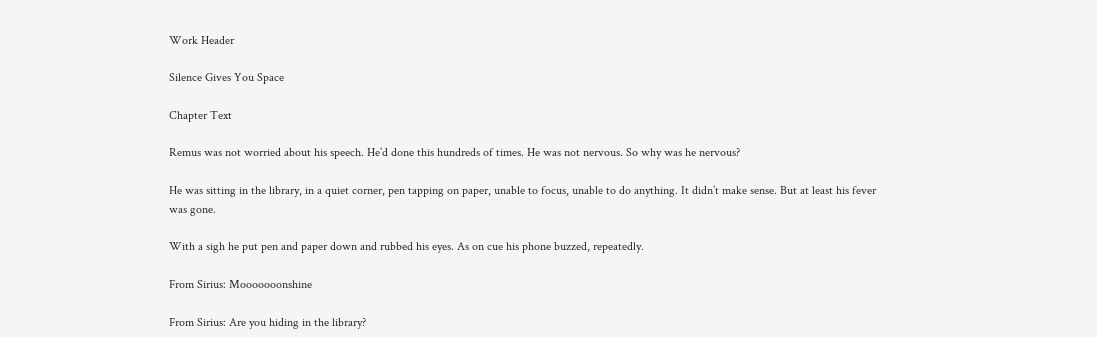Work Header

Silence Gives You Space

Chapter Text

Remus was not worried about his speech. He’d done this hundreds of times. He was not nervous. So why was he nervous?

He was sitting in the library, in a quiet corner, pen tapping on paper, unable to focus, unable to do anything. It didn’t make sense. But at least his fever was gone.

With a sigh he put pen and paper down and rubbed his eyes. As on cue his phone buzzed, repeatedly.

From Sirius: Mooooooonshine

From Sirius: Are you hiding in the library?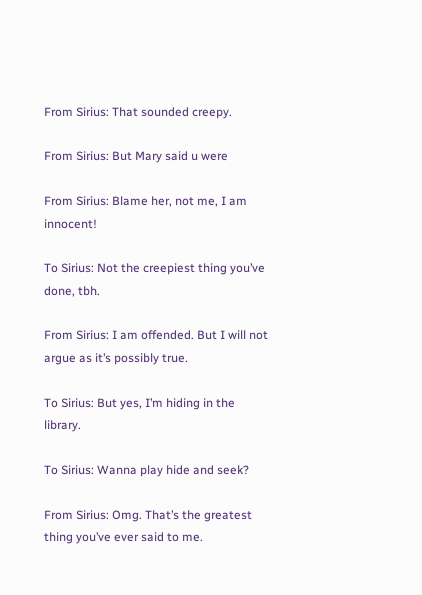From Sirius: That sounded creepy.

From Sirius: But Mary said u were

From Sirius: Blame her, not me, I am innocent!

To Sirius: Not the creepiest thing you’ve done, tbh.

From Sirius: I am offended. But I will not argue as it’s possibly true.

To Sirius: But yes, I’m hiding in the library.

To Sirius: Wanna play hide and seek?

From Sirius: Omg. That’s the greatest thing you’ve ever said to me.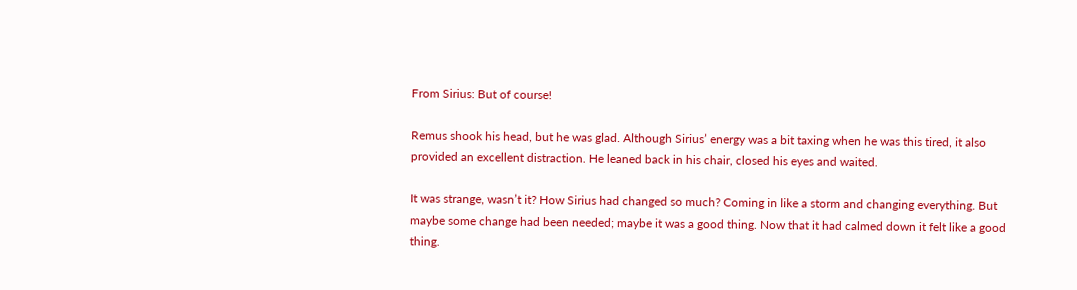From Sirius: But of course!

Remus shook his head, but he was glad. Although Sirius’ energy was a bit taxing when he was this tired, it also provided an excellent distraction. He leaned back in his chair, closed his eyes and waited.

It was strange, wasn’t it? How Sirius had changed so much? Coming in like a storm and changing everything. But maybe some change had been needed; maybe it was a good thing. Now that it had calmed down it felt like a good thing.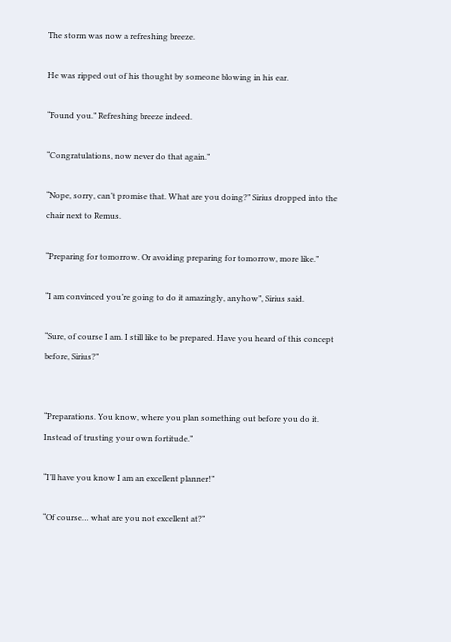The storm was now a refreshing breeze.

He was ripped out of his thought by someone blowing in his ear.

“Found you.” Refreshing breeze indeed.

“Congratulations, now never do that again.”

“Nope, sorry, can’t promise that. What are you doing?” Sirius dropped into the chair next to Remus.

“Preparing for tomorrow. Or avoiding preparing for tomorrow, more like.”

“I am convinced you’re going to do it amazingly, anyhow”, Sirius said.

“Sure, of course I am. I still like to be prepared. Have you heard of this concept before, Sirius?”


“Preparations. You know, where you plan something out before you do it. Instead of trusting your own fortitude.”

“I’ll have you know I am an excellent planner!”

“Of course… what are you not excellent at?”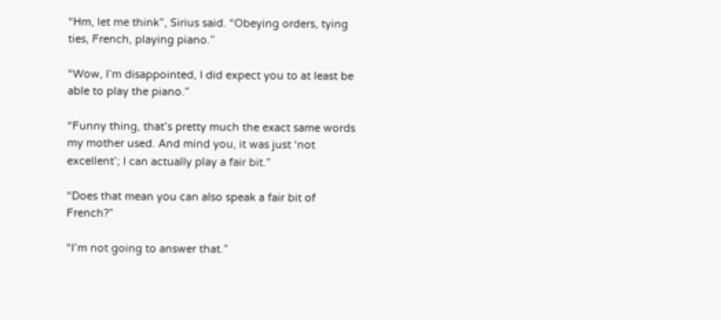“Hm, let me think”, Sirius said. “Obeying orders, tying ties, French, playing piano.”

“Wow, I’m disappointed, I did expect you to at least be able to play the piano.”

“Funny thing, that’s pretty much the exact same words my mother used. And mind you, it was just ‘not excellent’; I can actually play a fair bit.”

“Does that mean you can also speak a fair bit of French?”

“I’m not going to answer that.”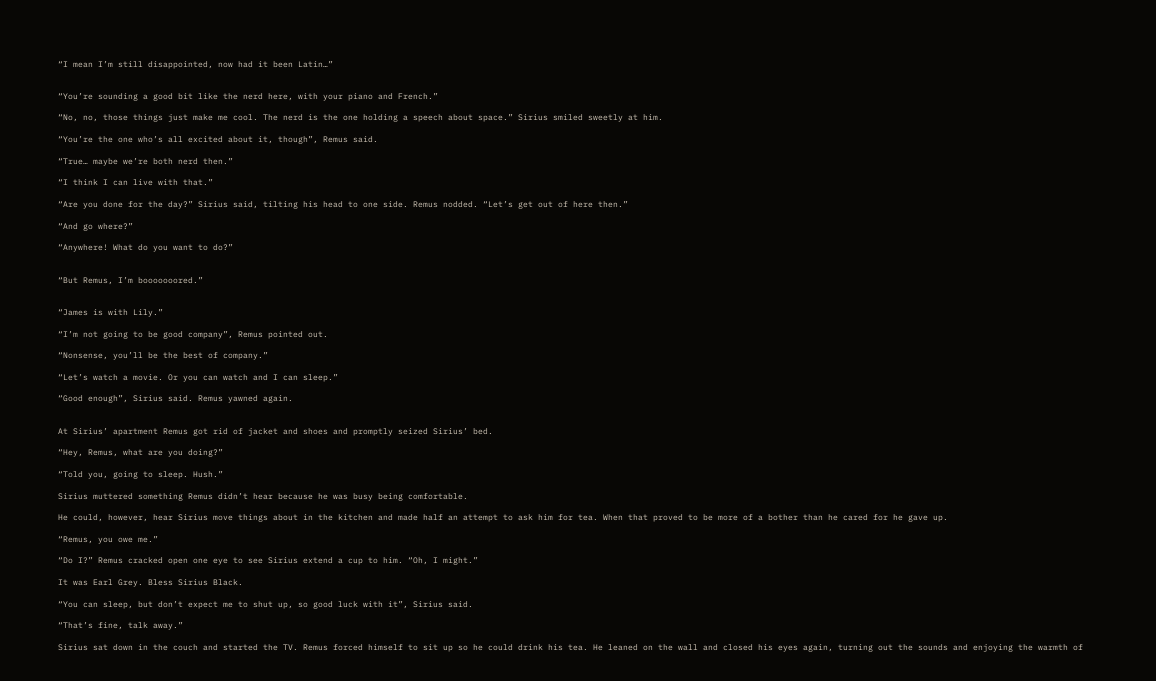“I mean I’m still disappointed, now had it been Latin…”


“You’re sounding a good bit like the nerd here, with your piano and French.”

“No, no, those things just make me cool. The nerd is the one holding a speech about space.” Sirius smiled sweetly at him.

“You’re the one who’s all excited about it, though”, Remus said.

“True… maybe we’re both nerd then.”

“I think I can live with that.”

“Are you done for the day?” Sirius said, tilting his head to one side. Remus nodded. “Let’s get out of here then.”

“And go where?”

“Anywhere! What do you want to do?”


“But Remus, I’m booooooored.”


“James is with Lily.”

“I’m not going to be good company”, Remus pointed out.

“Nonsense, you’ll be the best of company.”

“Let’s watch a movie. Or you can watch and I can sleep.”

“Good enough”, Sirius said. Remus yawned again.


At Sirius’ apartment Remus got rid of jacket and shoes and promptly seized Sirius’ bed.

“Hey, Remus, what are you doing?”

“Told you, going to sleep. Hush.”

Sirius muttered something Remus didn’t hear because he was busy being comfortable.

He could, however, hear Sirius move things about in the kitchen and made half an attempt to ask him for tea. When that proved to be more of a bother than he cared for he gave up.

“Remus, you owe me.”

“Do I?” Remus cracked open one eye to see Sirius extend a cup to him. “Oh, I might.”

It was Earl Grey. Bless Sirius Black.

“You can sleep, but don’t expect me to shut up, so good luck with it”, Sirius said.

“That’s fine, talk away.”

Sirius sat down in the couch and started the TV. Remus forced himself to sit up so he could drink his tea. He leaned on the wall and closed his eyes again, turning out the sounds and enjoying the warmth of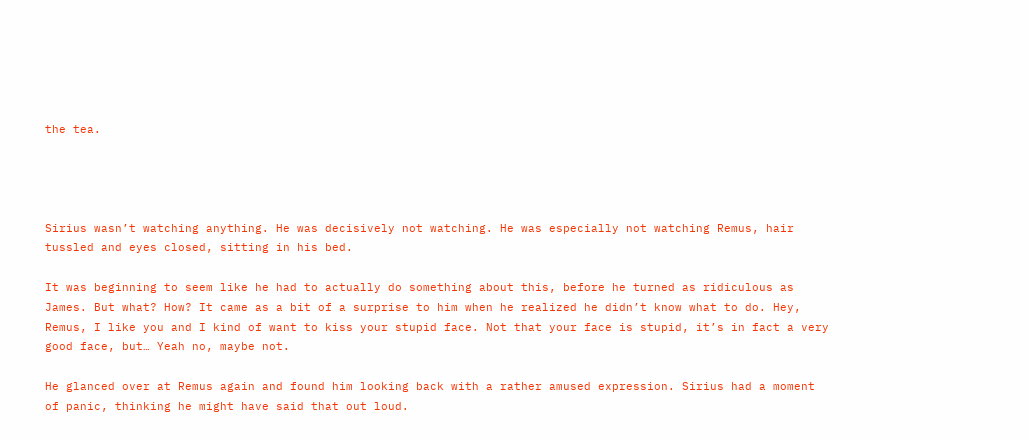the tea.




Sirius wasn’t watching anything. He was decisively not watching. He was especially not watching Remus, hair tussled and eyes closed, sitting in his bed.

It was beginning to seem like he had to actually do something about this, before he turned as ridiculous as James. But what? How? It came as a bit of a surprise to him when he realized he didn’t know what to do. Hey, Remus, I like you and I kind of want to kiss your stupid face. Not that your face is stupid, it’s in fact a very good face, but… Yeah no, maybe not.

He glanced over at Remus again and found him looking back with a rather amused expression. Sirius had a moment of panic, thinking he might have said that out loud.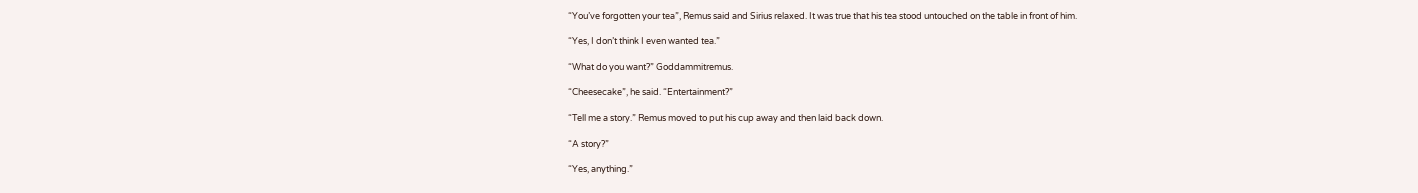“You’ve forgotten your tea”, Remus said and Sirius relaxed. It was true that his tea stood untouched on the table in front of him.

“Yes, I don’t think I even wanted tea.”

“What do you want?” Goddammitremus.

“Cheesecake”, he said. “Entertainment?”

“Tell me a story.” Remus moved to put his cup away and then laid back down.

“A story?”

“Yes, anything.”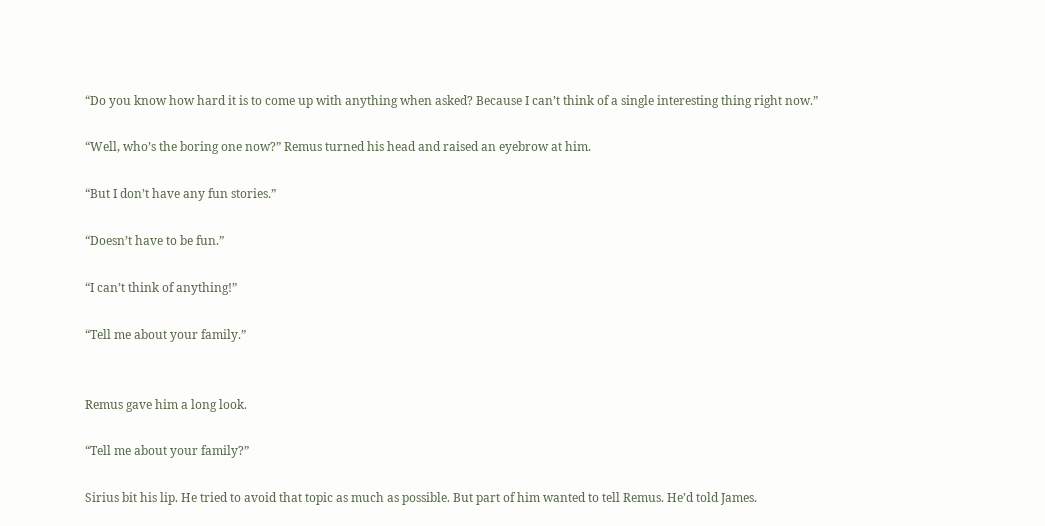“Do you know how hard it is to come up with anything when asked? Because I can’t think of a single interesting thing right now.”

“Well, who’s the boring one now?” Remus turned his head and raised an eyebrow at him.

“But I don’t have any fun stories.”

“Doesn’t have to be fun.”

“I can’t think of anything!”

“Tell me about your family.”


Remus gave him a long look.

“Tell me about your family?”

Sirius bit his lip. He tried to avoid that topic as much as possible. But part of him wanted to tell Remus. He’d told James.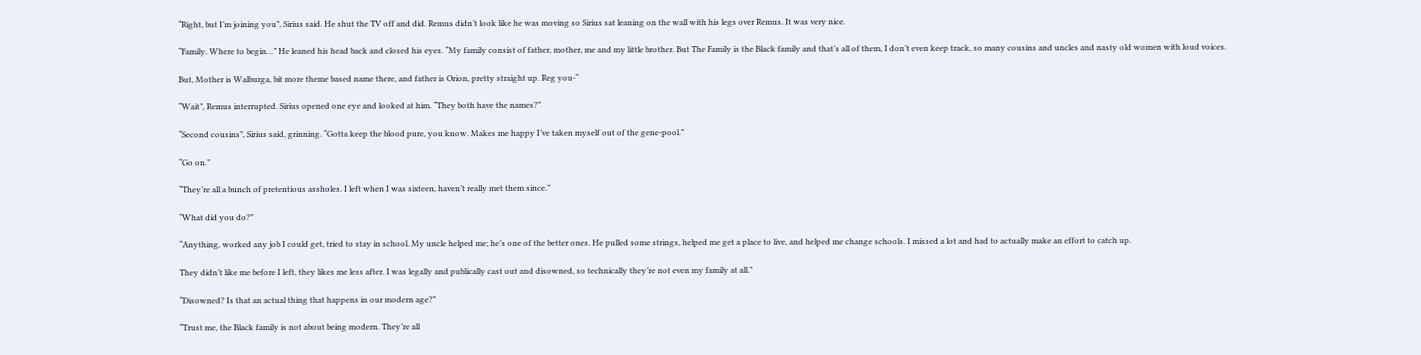“Right, but I’m joining you”, Sirius said. He shut the TV off and did. Remus didn’t look like he was moving so Sirius sat leaning on the wall with his legs over Remus. It was very nice.

“Family. Where to begin…” He leaned his head back and closed his eyes. “My family consist of father, mother, me and my little brother. But The Family is the Black family and that’s all of them, I don’t even keep track, so many cousins and uncles and nasty old women with loud voices.

But, Mother is Walburga, bit more theme based name there, and father is Orion, pretty straight up. Reg you-“

“Wait”, Remus interrupted. Sirius opened one eye and looked at him. “They both have the names?”

“Second cousins”, Sirius said, grinning. “Gotta keep the blood pure, you know. Makes me happy I’ve taken myself out of the gene-pool.”

“Go on.”

“They’re all a bunch of pretentious assholes. I left when I was sixteen, haven’t really met them since.”

“What did you do?”

“Anything, worked any job I could get, tried to stay in school. My uncle helped me; he’s one of the better ones. He pulled some strings, helped me get a place to live, and helped me change schools. I missed a lot and had to actually make an effort to catch up.

They didn’t like me before I left, they likes me less after. I was legally and publically cast out and disowned, so technically they’re not even my family at all.”

“Disowned? Is that an actual thing that happens in our modern age?”

“Trust me, the Black family is not about being modern. They’re all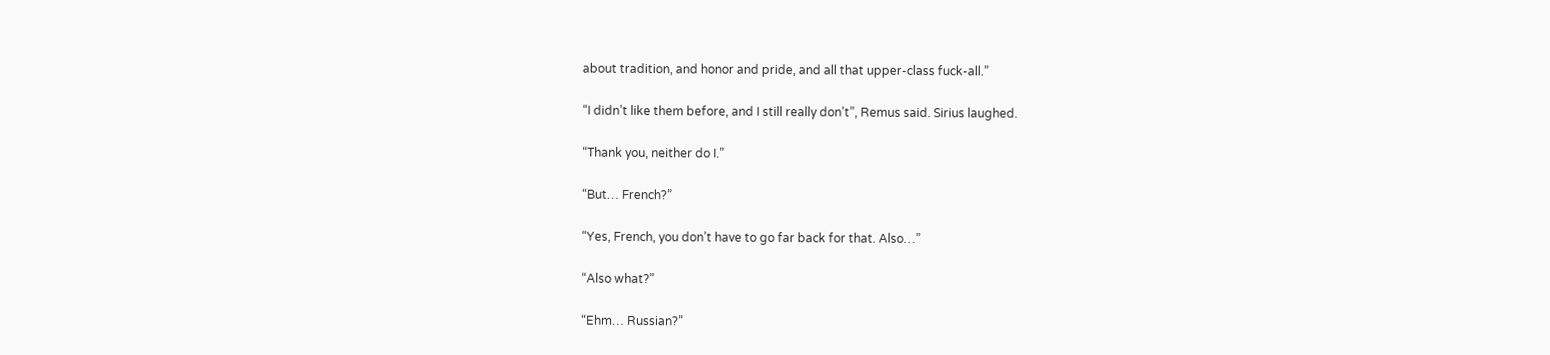about tradition, and honor and pride, and all that upper-class fuck-all.”

“I didn’t like them before, and I still really don’t”, Remus said. Sirius laughed.

“Thank you, neither do I.”

“But… French?”

“Yes, French, you don’t have to go far back for that. Also…”

“Also what?”

“Ehm… Russian?”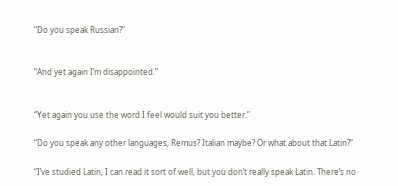“Do you speak Russian?”


“And yet again I’m disappointed.”


“Yet again you use the word I feel would suit you better.”

“Do you speak any other languages, Remus? Italian maybe? Or what about that Latin?”

“I’ve studied Latin, I can read it sort of well, but you don’t really speak Latin. There’s no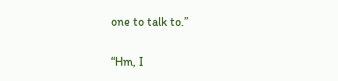one to talk to.”

“Hm, I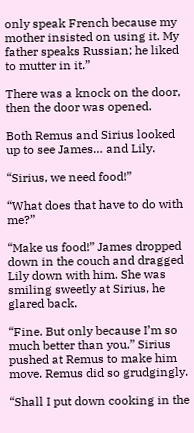only speak French because my mother insisted on using it. My father speaks Russian; he liked to mutter in it.”

There was a knock on the door, then the door was opened.

Both Remus and Sirius looked up to see James… and Lily.

“Sirius, we need food!”

“What does that have to do with me?”

“Make us food!” James dropped down in the couch and dragged Lily down with him. She was smiling sweetly at Sirius, he glared back.

“Fine. But only because I’m so much better than you.” Sirius pushed at Remus to make him move. Remus did so grudgingly.

“Shall I put down cooking in the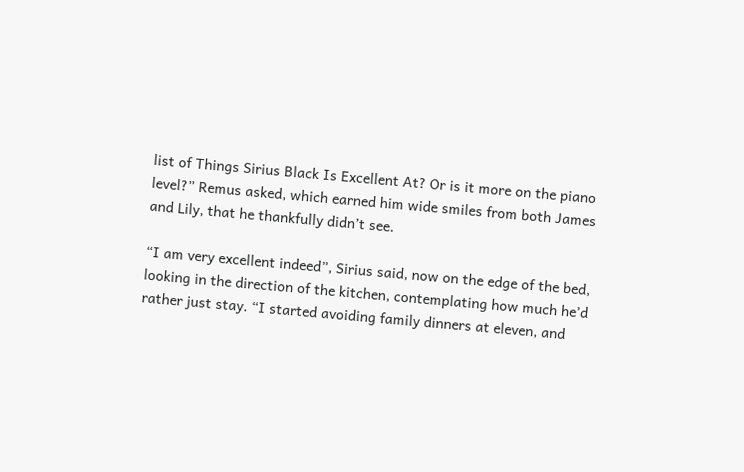list of Things Sirius Black Is Excellent At? Or is it more on the piano level?” Remus asked, which earned him wide smiles from both James and Lily, that he thankfully didn’t see.

“I am very excellent indeed”, Sirius said, now on the edge of the bed, looking in the direction of the kitchen, contemplating how much he’d rather just stay. “I started avoiding family dinners at eleven, and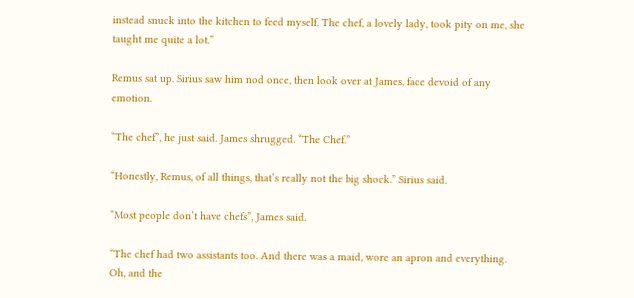instead snuck into the kitchen to feed myself. The chef, a lovely lady, took pity on me, she taught me quite a lot.”

Remus sat up. Sirius saw him nod once, then look over at James, face devoid of any emotion.

“The chef”, he just said. James shrugged. “The Chef.”

“Honestly, Remus, of all things, that’s really not the big shock.” Sirius said.

“Most people don’t have chefs”, James said.

“The chef had two assistants too. And there was a maid, wore an apron and everything. Oh, and the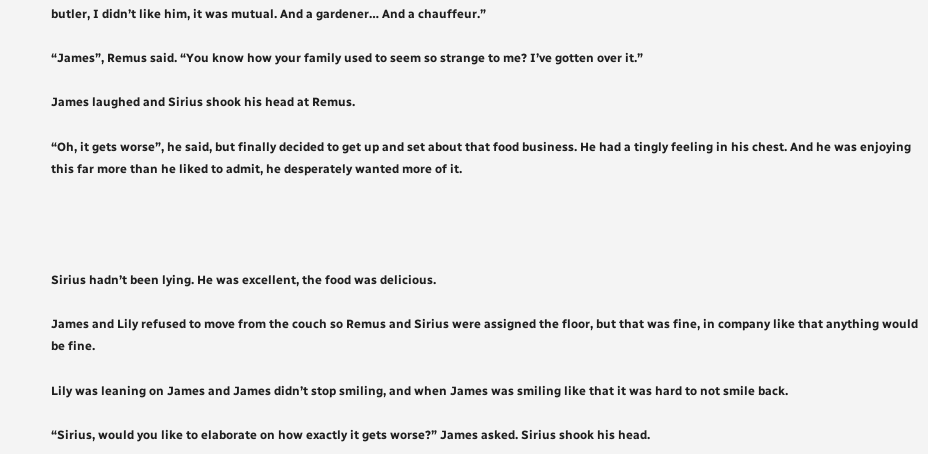butler, I didn’t like him, it was mutual. And a gardener… And a chauffeur.”

“James”, Remus said. “You know how your family used to seem so strange to me? I’ve gotten over it.”

James laughed and Sirius shook his head at Remus.

“Oh, it gets worse”, he said, but finally decided to get up and set about that food business. He had a tingly feeling in his chest. And he was enjoying this far more than he liked to admit, he desperately wanted more of it.




Sirius hadn’t been lying. He was excellent, the food was delicious.

James and Lily refused to move from the couch so Remus and Sirius were assigned the floor, but that was fine, in company like that anything would be fine.

Lily was leaning on James and James didn’t stop smiling, and when James was smiling like that it was hard to not smile back.

“Sirius, would you like to elaborate on how exactly it gets worse?” James asked. Sirius shook his head.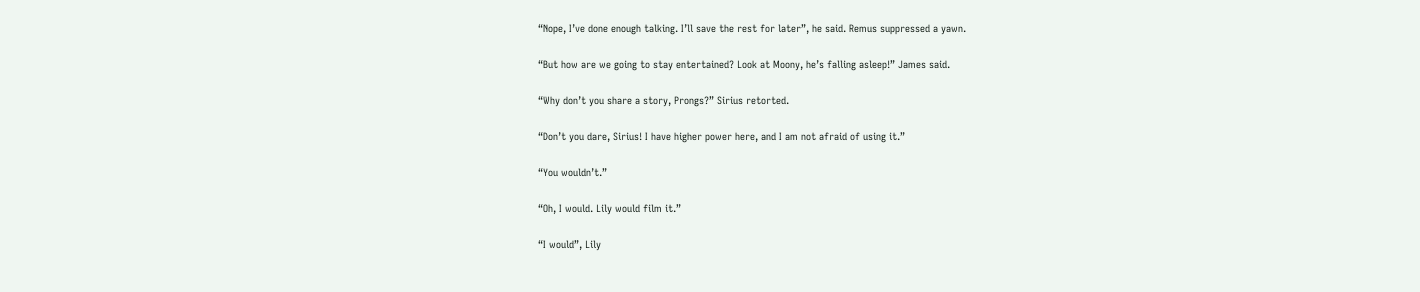“Nope, I’ve done enough talking. I’ll save the rest for later”, he said. Remus suppressed a yawn.

“But how are we going to stay entertained? Look at Moony, he’s falling asleep!” James said.

“Why don’t you share a story, Prongs?” Sirius retorted.

“Don’t you dare, Sirius! I have higher power here, and I am not afraid of using it.”

“You wouldn’t.”

“Oh, I would. Lily would film it.”

“I would”, Lily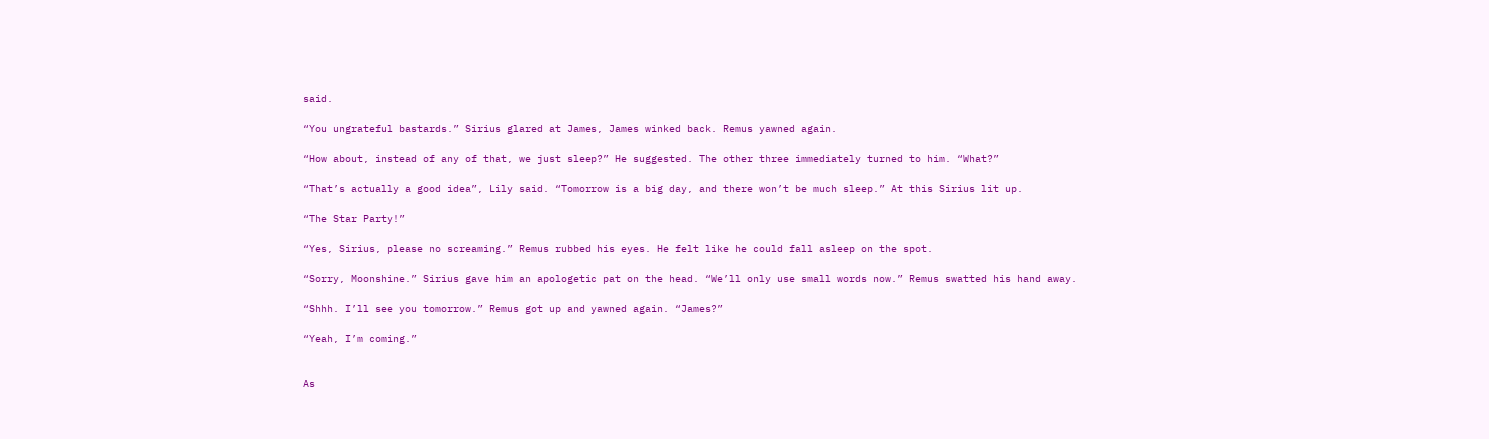said.

“You ungrateful bastards.” Sirius glared at James, James winked back. Remus yawned again.

“How about, instead of any of that, we just sleep?” He suggested. The other three immediately turned to him. “What?”

“That’s actually a good idea”, Lily said. “Tomorrow is a big day, and there won’t be much sleep.” At this Sirius lit up.

“The Star Party!”

“Yes, Sirius, please no screaming.” Remus rubbed his eyes. He felt like he could fall asleep on the spot.

“Sorry, Moonshine.” Sirius gave him an apologetic pat on the head. “We’ll only use small words now.” Remus swatted his hand away.

“Shhh. I’ll see you tomorrow.” Remus got up and yawned again. “James?”

“Yeah, I’m coming.”


As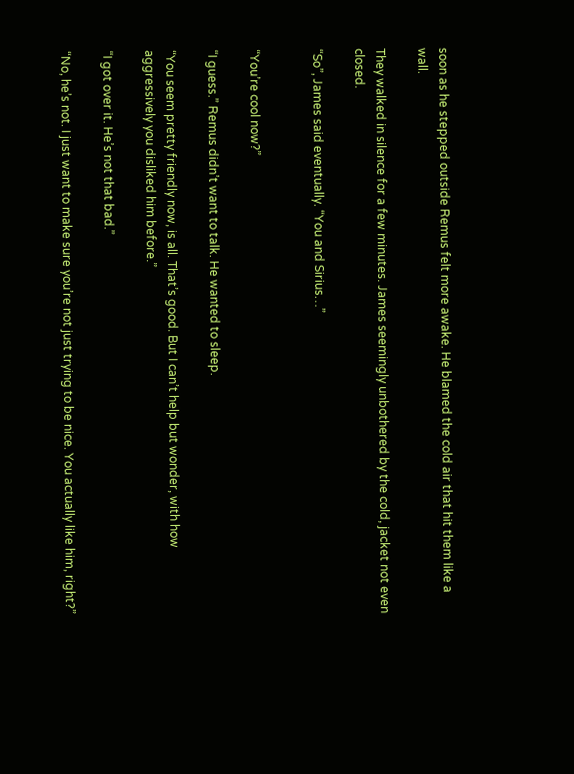soon as he stepped outside Remus felt more awake. He blamed the cold air that hit them like a wall.

They walked in silence for a few minutes. James seemingly unbothered by the cold, jacket not even closed.

“So”, James said eventually. “You and Sirius…”


“You’re cool now?”

“I guess.” Remus didn’t want to talk. He wanted to sleep.

“You seem pretty friendly now, is all. That’s good. But I can’t help but wonder, with how aggressively you disliked him before.”

“I got over it. He’s not that bad.”

“No, he’s not. I just want to make sure you’re not just trying to be nice. You actually like him, right?”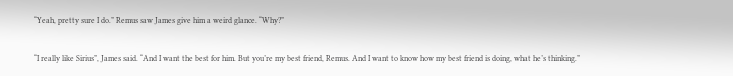“Yeah, pretty sure I do.” Remus saw James give him a weird glance. “Why?”

“I really like Sirius”, James said. “And I want the best for him. But you’re my best friend, Remus. And I want to know how my best friend is doing, what he’s thinking.”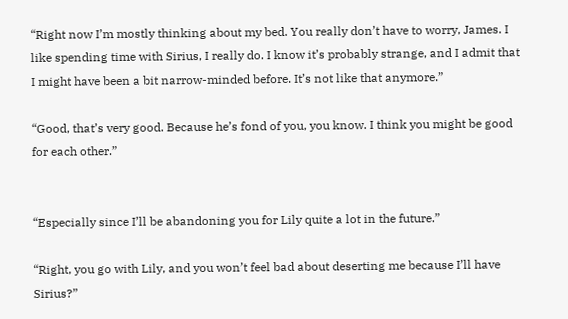“Right now I’m mostly thinking about my bed. You really don’t have to worry, James. I like spending time with Sirius, I really do. I know it’s probably strange, and I admit that I might have been a bit narrow-minded before. It’s not like that anymore.”

“Good, that’s very good. Because he’s fond of you, you know. I think you might be good for each other.”


“Especially since I’ll be abandoning you for Lily quite a lot in the future.”

“Right, you go with Lily, and you won’t feel bad about deserting me because I’ll have Sirius?”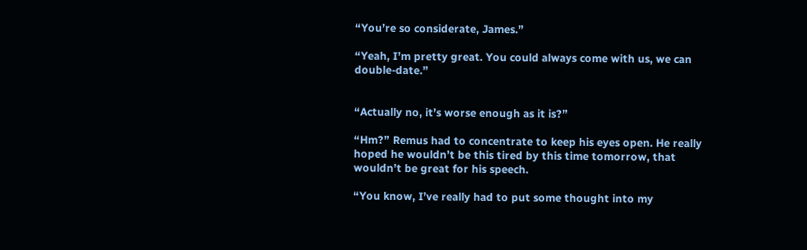“You’re so considerate, James.”

“Yeah, I’m pretty great. You could always come with us, we can double-date.”


“Actually no, it’s worse enough as it is?”

“Hm?” Remus had to concentrate to keep his eyes open. He really hoped he wouldn’t be this tired by this time tomorrow, that wouldn’t be great for his speech.

“You know, I’ve really had to put some thought into my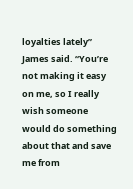loyalties lately” James said. “You’re not making it easy on me, so I really wish someone would do something about that and save me from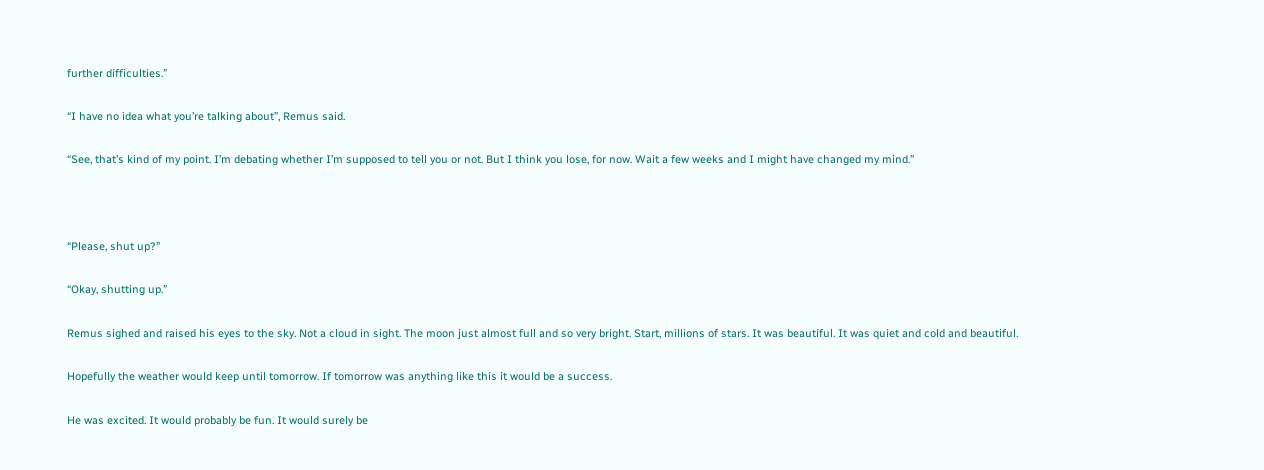further difficulties.”

“I have no idea what you’re talking about”, Remus said.

“See, that’s kind of my point. I’m debating whether I’m supposed to tell you or not. But I think you lose, for now. Wait a few weeks and I might have changed my mind.”



“Please, shut up?”

“Okay, shutting up.”

Remus sighed and raised his eyes to the sky. Not a cloud in sight. The moon just almost full and so very bright. Start, millions of stars. It was beautiful. It was quiet and cold and beautiful.

Hopefully the weather would keep until tomorrow. If tomorrow was anything like this it would be a success.

He was excited. It would probably be fun. It would surely be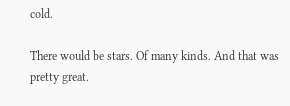cold.

There would be stars. Of many kinds. And that was pretty great.